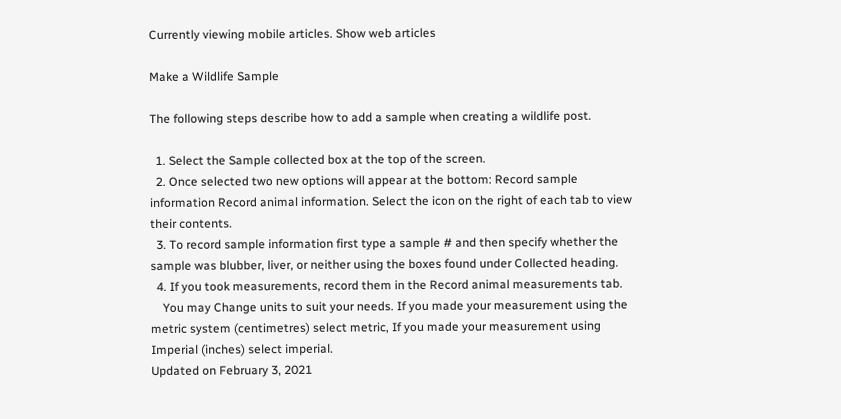Currently viewing mobile articles. Show web articles

Make a Wildlife Sample

The following steps describe how to add a sample when creating a wildlife post.

  1. Select the Sample collected box at the top of the screen.
  2. Once selected two new options will appear at the bottom: Record sample information Record animal information. Select the icon on the right of each tab to view their contents.
  3. To record sample information first type a sample # and then specify whether the sample was blubber, liver, or neither using the boxes found under Collected heading.
  4. If you took measurements, record them in the Record animal measurements tab.
    You may Change units to suit your needs. If you made your measurement using the metric system (centimetres) select metric, If you made your measurement using Imperial (inches) select imperial.
Updated on February 3, 2021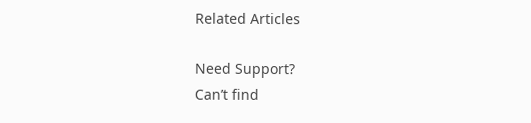Related Articles

Need Support?
Can’t find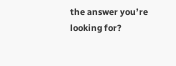the answer you’re looking for?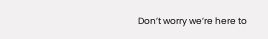Don’t worry we’re here to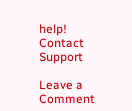help!
Contact Support

Leave a Comment